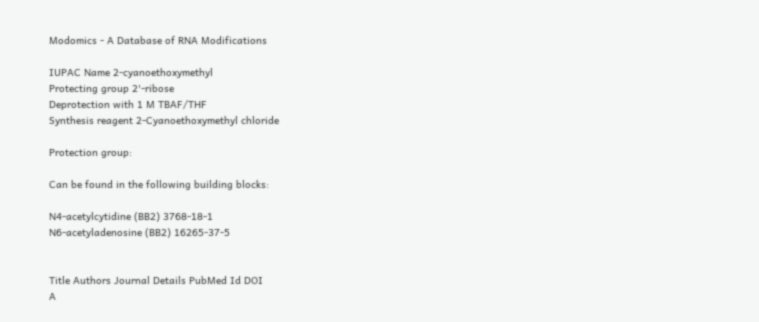Modomics - A Database of RNA Modifications

IUPAC Name 2-cyanoethoxymethyl
Protecting group 2'-ribose
Deprotection with 1 M TBAF/THF
Synthesis reagent 2-Cyanoethoxymethyl chloride

Protection group:

Can be found in the following building blocks:

N4-acetylcytidine (BB2) 3768-18-1
N6-acetyladenosine (BB2) 16265-37-5


Title Authors Journal Details PubMed Id DOI
A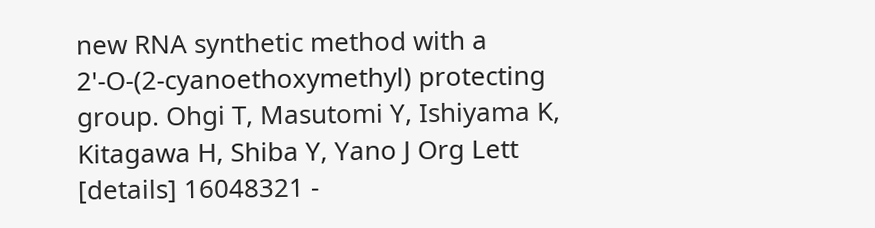new RNA synthetic method with a 2'-O-(2-cyanoethoxymethyl) protecting group. Ohgi T, Masutomi Y, Ishiyama K, Kitagawa H, Shiba Y, Yano J Org Lett [details] 16048321 -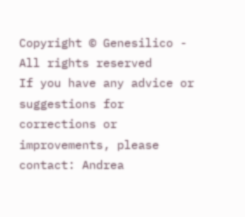Copyright © Genesilico - All rights reserved
If you have any advice or suggestions for corrections or improvements, please contact: Andrea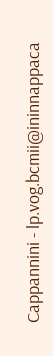Cappannini - lp.vog.bcmii@ininnappaca